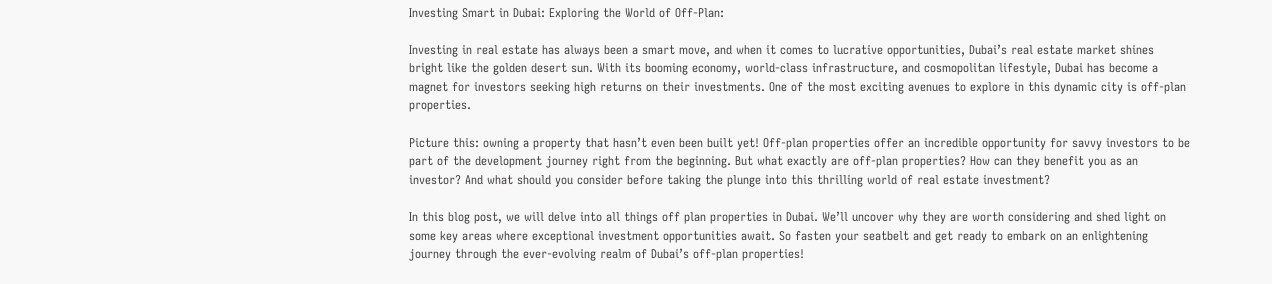Investing Smart in Dubai: Exploring the World of Off-Plan:

Investing in real estate has always been a smart move, and when it comes to lucrative opportunities, Dubai’s real estate market shines bright like the golden desert sun. With its booming economy, world-class infrastructure, and cosmopolitan lifestyle, Dubai has become a magnet for investors seeking high returns on their investments. One of the most exciting avenues to explore in this dynamic city is off-plan properties.

Picture this: owning a property that hasn’t even been built yet! Off-plan properties offer an incredible opportunity for savvy investors to be part of the development journey right from the beginning. But what exactly are off-plan properties? How can they benefit you as an investor? And what should you consider before taking the plunge into this thrilling world of real estate investment?

In this blog post, we will delve into all things off plan properties in Dubai. We’ll uncover why they are worth considering and shed light on some key areas where exceptional investment opportunities await. So fasten your seatbelt and get ready to embark on an enlightening journey through the ever-evolving realm of Dubai’s off-plan properties!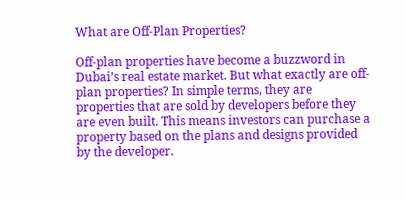What are Off-Plan Properties?

Off-plan properties have become a buzzword in Dubai’s real estate market. But what exactly are off-plan properties? In simple terms, they are properties that are sold by developers before they are even built. This means investors can purchase a property based on the plans and designs provided by the developer.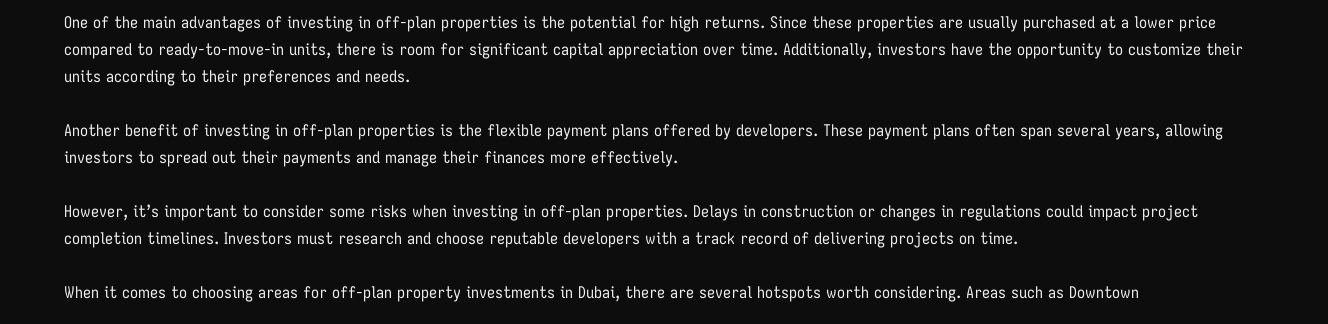One of the main advantages of investing in off-plan properties is the potential for high returns. Since these properties are usually purchased at a lower price compared to ready-to-move-in units, there is room for significant capital appreciation over time. Additionally, investors have the opportunity to customize their units according to their preferences and needs.

Another benefit of investing in off-plan properties is the flexible payment plans offered by developers. These payment plans often span several years, allowing investors to spread out their payments and manage their finances more effectively.

However, it’s important to consider some risks when investing in off-plan properties. Delays in construction or changes in regulations could impact project completion timelines. Investors must research and choose reputable developers with a track record of delivering projects on time.

When it comes to choosing areas for off-plan property investments in Dubai, there are several hotspots worth considering. Areas such as Downtown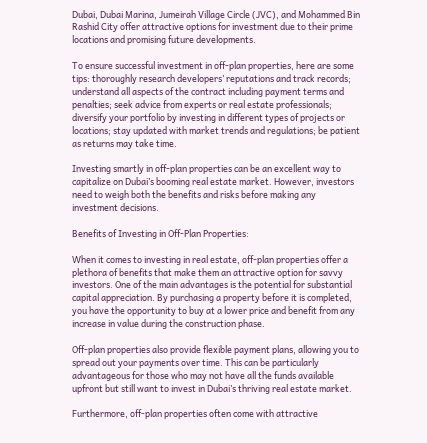Dubai, Dubai Marina, Jumeirah Village Circle (JVC), and Mohammed Bin Rashid City offer attractive options for investment due to their prime locations and promising future developments.

To ensure successful investment in off-plan properties, here are some tips: thoroughly research developers’ reputations and track records; understand all aspects of the contract including payment terms and penalties; seek advice from experts or real estate professionals; diversify your portfolio by investing in different types of projects or locations; stay updated with market trends and regulations; be patient as returns may take time.

Investing smartly in off-plan properties can be an excellent way to capitalize on Dubai’s booming real estate market. However, investors need to weigh both the benefits and risks before making any investment decisions.

Benefits of Investing in Off-Plan Properties:

When it comes to investing in real estate, off-plan properties offer a plethora of benefits that make them an attractive option for savvy investors. One of the main advantages is the potential for substantial capital appreciation. By purchasing a property before it is completed, you have the opportunity to buy at a lower price and benefit from any increase in value during the construction phase.

Off-plan properties also provide flexible payment plans, allowing you to spread out your payments over time. This can be particularly advantageous for those who may not have all the funds available upfront but still want to invest in Dubai’s thriving real estate market.

Furthermore, off-plan properties often come with attractive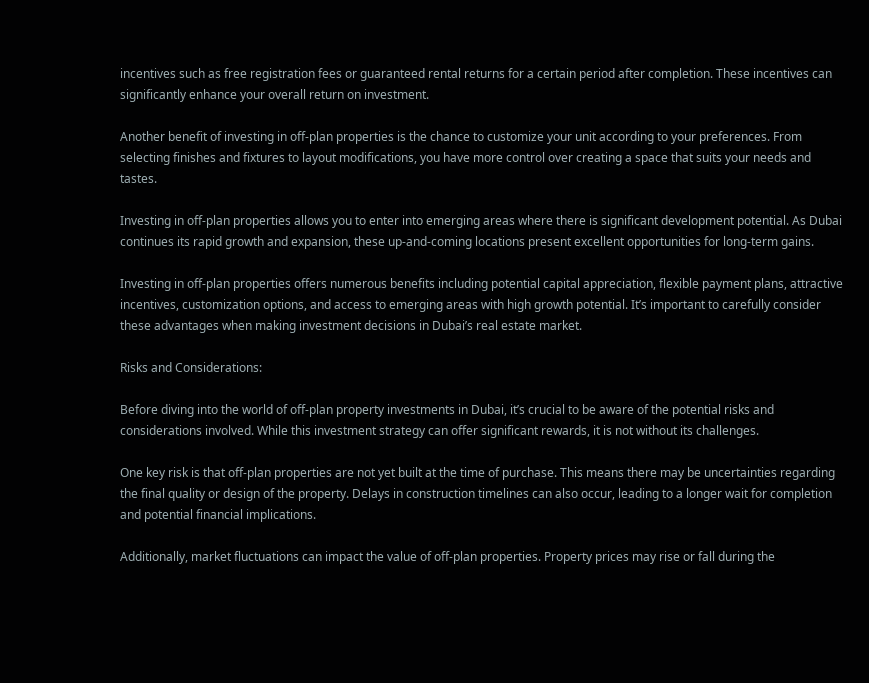incentives such as free registration fees or guaranteed rental returns for a certain period after completion. These incentives can significantly enhance your overall return on investment.

Another benefit of investing in off-plan properties is the chance to customize your unit according to your preferences. From selecting finishes and fixtures to layout modifications, you have more control over creating a space that suits your needs and tastes.

Investing in off-plan properties allows you to enter into emerging areas where there is significant development potential. As Dubai continues its rapid growth and expansion, these up-and-coming locations present excellent opportunities for long-term gains.

Investing in off-plan properties offers numerous benefits including potential capital appreciation, flexible payment plans, attractive incentives, customization options, and access to emerging areas with high growth potential. It’s important to carefully consider these advantages when making investment decisions in Dubai’s real estate market.

Risks and Considerations:

Before diving into the world of off-plan property investments in Dubai, it’s crucial to be aware of the potential risks and considerations involved. While this investment strategy can offer significant rewards, it is not without its challenges.

One key risk is that off-plan properties are not yet built at the time of purchase. This means there may be uncertainties regarding the final quality or design of the property. Delays in construction timelines can also occur, leading to a longer wait for completion and potential financial implications.

Additionally, market fluctuations can impact the value of off-plan properties. Property prices may rise or fall during the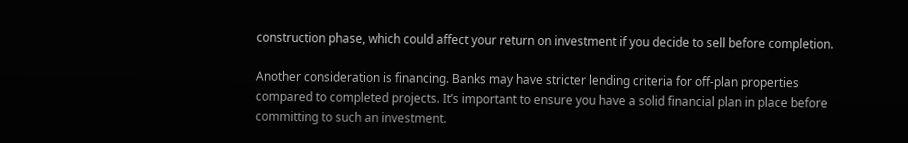construction phase, which could affect your return on investment if you decide to sell before completion.

Another consideration is financing. Banks may have stricter lending criteria for off-plan properties compared to completed projects. It’s important to ensure you have a solid financial plan in place before committing to such an investment.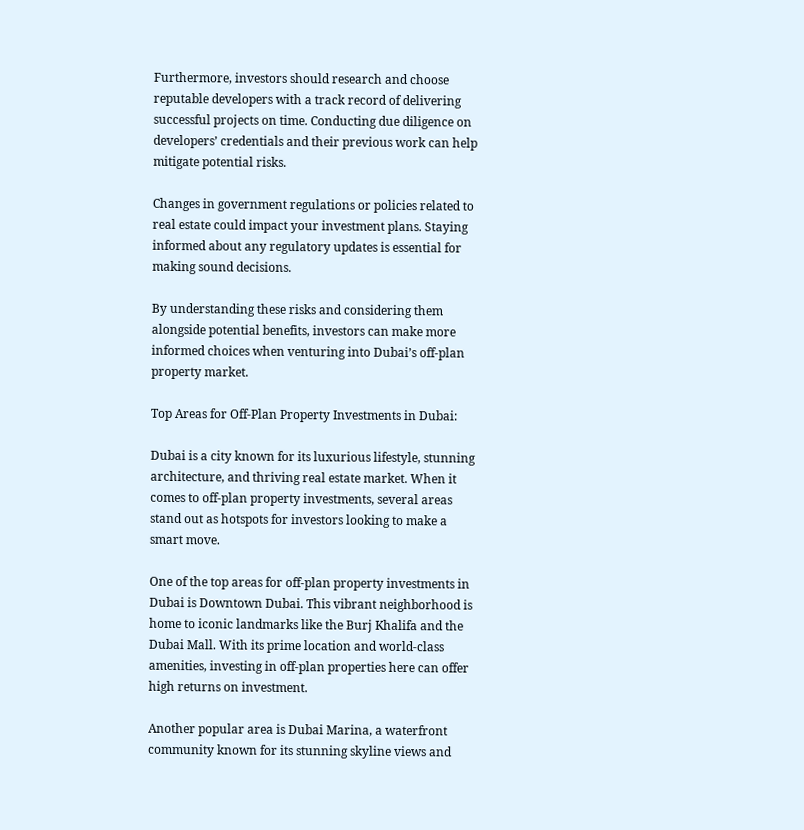Furthermore, investors should research and choose reputable developers with a track record of delivering successful projects on time. Conducting due diligence on developers’ credentials and their previous work can help mitigate potential risks.

Changes in government regulations or policies related to real estate could impact your investment plans. Staying informed about any regulatory updates is essential for making sound decisions.

By understanding these risks and considering them alongside potential benefits, investors can make more informed choices when venturing into Dubai’s off-plan property market.

Top Areas for Off-Plan Property Investments in Dubai:

Dubai is a city known for its luxurious lifestyle, stunning architecture, and thriving real estate market. When it comes to off-plan property investments, several areas stand out as hotspots for investors looking to make a smart move.

One of the top areas for off-plan property investments in Dubai is Downtown Dubai. This vibrant neighborhood is home to iconic landmarks like the Burj Khalifa and the Dubai Mall. With its prime location and world-class amenities, investing in off-plan properties here can offer high returns on investment.

Another popular area is Dubai Marina, a waterfront community known for its stunning skyline views and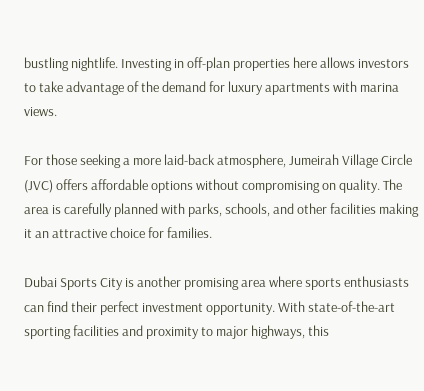bustling nightlife. Investing in off-plan properties here allows investors to take advantage of the demand for luxury apartments with marina views.

For those seeking a more laid-back atmosphere, Jumeirah Village Circle (JVC) offers affordable options without compromising on quality. The area is carefully planned with parks, schools, and other facilities making it an attractive choice for families.

Dubai Sports City is another promising area where sports enthusiasts can find their perfect investment opportunity. With state-of-the-art sporting facilities and proximity to major highways, this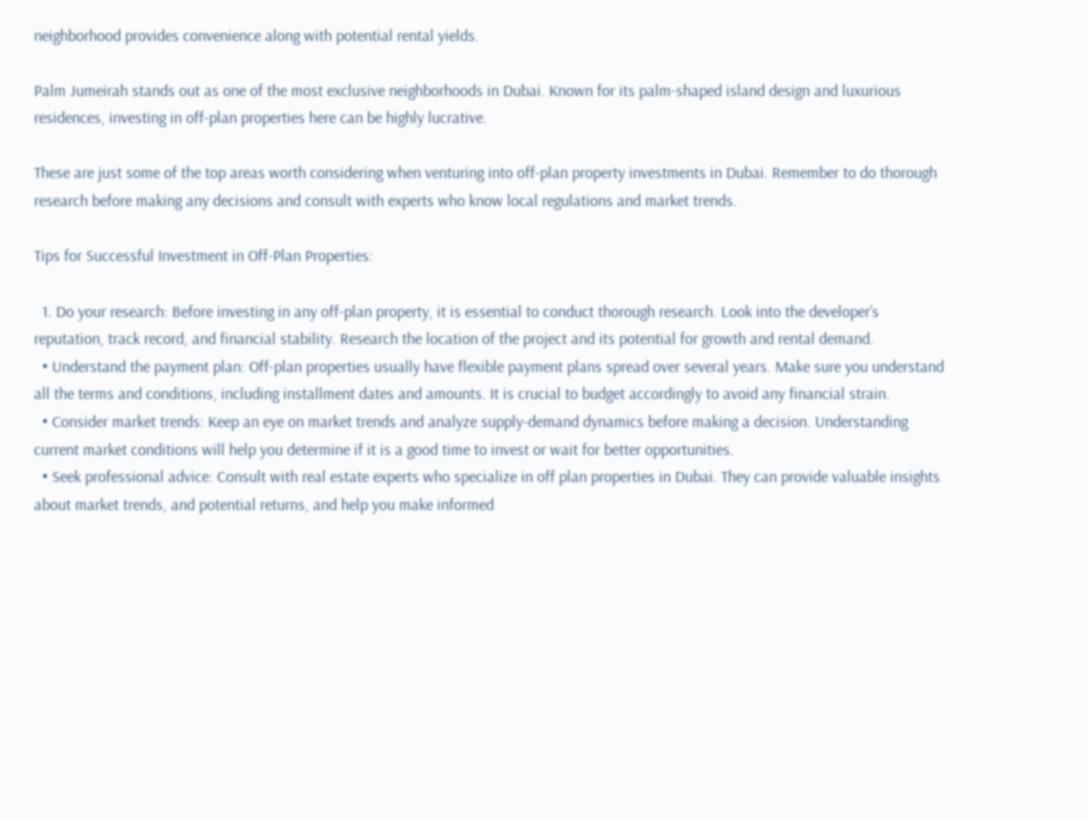neighborhood provides convenience along with potential rental yields.

Palm Jumeirah stands out as one of the most exclusive neighborhoods in Dubai. Known for its palm-shaped island design and luxurious residences, investing in off-plan properties here can be highly lucrative.

These are just some of the top areas worth considering when venturing into off-plan property investments in Dubai. Remember to do thorough research before making any decisions and consult with experts who know local regulations and market trends.

Tips for Successful Investment in Off-Plan Properties:

  1. Do your research: Before investing in any off-plan property, it is essential to conduct thorough research. Look into the developer’s reputation, track record, and financial stability. Research the location of the project and its potential for growth and rental demand.
  • Understand the payment plan: Off-plan properties usually have flexible payment plans spread over several years. Make sure you understand all the terms and conditions, including installment dates and amounts. It is crucial to budget accordingly to avoid any financial strain.
  • Consider market trends: Keep an eye on market trends and analyze supply-demand dynamics before making a decision. Understanding current market conditions will help you determine if it is a good time to invest or wait for better opportunities.
  • Seek professional advice: Consult with real estate experts who specialize in off plan properties in Dubai. They can provide valuable insights about market trends, and potential returns, and help you make informed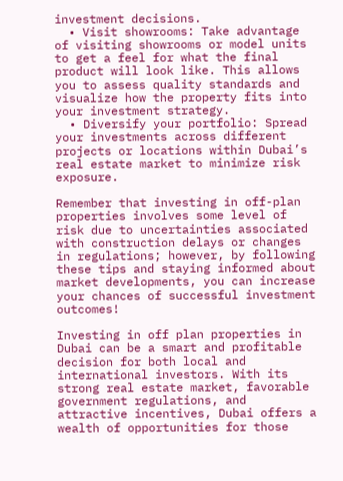investment decisions.
  • Visit showrooms: Take advantage of visiting showrooms or model units to get a feel for what the final product will look like. This allows you to assess quality standards and visualize how the property fits into your investment strategy.
  • Diversify your portfolio: Spread your investments across different projects or locations within Dubai’s real estate market to minimize risk exposure.

Remember that investing in off-plan properties involves some level of risk due to uncertainties associated with construction delays or changes in regulations; however, by following these tips and staying informed about market developments, you can increase your chances of successful investment outcomes!

Investing in off plan properties in Dubai can be a smart and profitable decision for both local and international investors. With its strong real estate market, favorable government regulations, and attractive incentives, Dubai offers a wealth of opportunities for those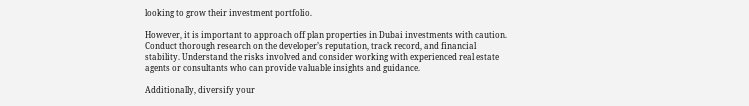looking to grow their investment portfolio.

However, it is important to approach off plan properties in Dubai investments with caution. Conduct thorough research on the developer’s reputation, track record, and financial stability. Understand the risks involved and consider working with experienced real estate agents or consultants who can provide valuable insights and guidance.

Additionally, diversify your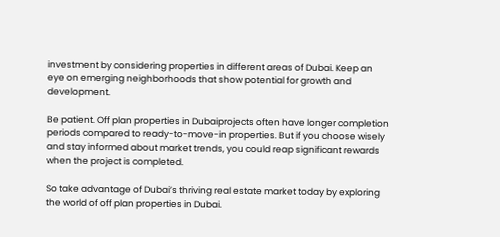investment by considering properties in different areas of Dubai. Keep an eye on emerging neighborhoods that show potential for growth and development.

Be patient. Off plan properties in Dubaiprojects often have longer completion periods compared to ready-to-move-in properties. But if you choose wisely and stay informed about market trends, you could reap significant rewards when the project is completed.

So take advantage of Dubai’s thriving real estate market today by exploring the world of off plan properties in Dubai.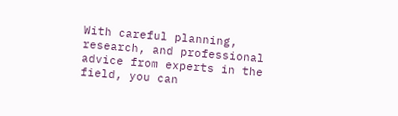With careful planning, research, and professional advice from experts in the field, you can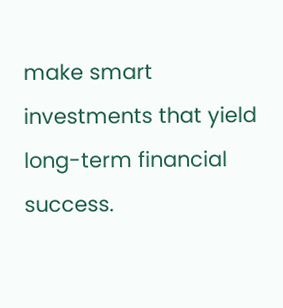make smart investments that yield long-term financial success.